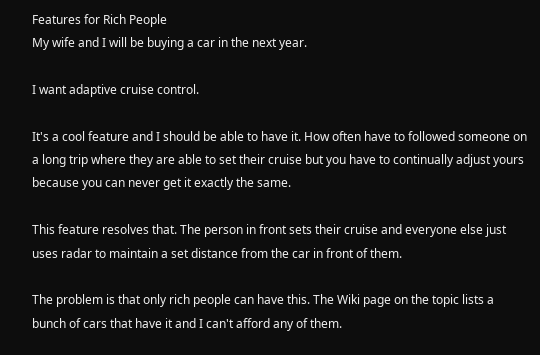Features for Rich People
My wife and I will be buying a car in the next year.

I want adaptive cruise control.

It's a cool feature and I should be able to have it. How often have to followed someone on a long trip where they are able to set their cruise but you have to continually adjust yours because you can never get it exactly the same.

This feature resolves that. The person in front sets their cruise and everyone else just uses radar to maintain a set distance from the car in front of them.

The problem is that only rich people can have this. The Wiki page on the topic lists a bunch of cars that have it and I can't afford any of them.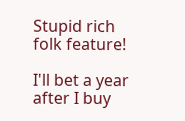Stupid rich folk feature!

I'll bet a year after I buy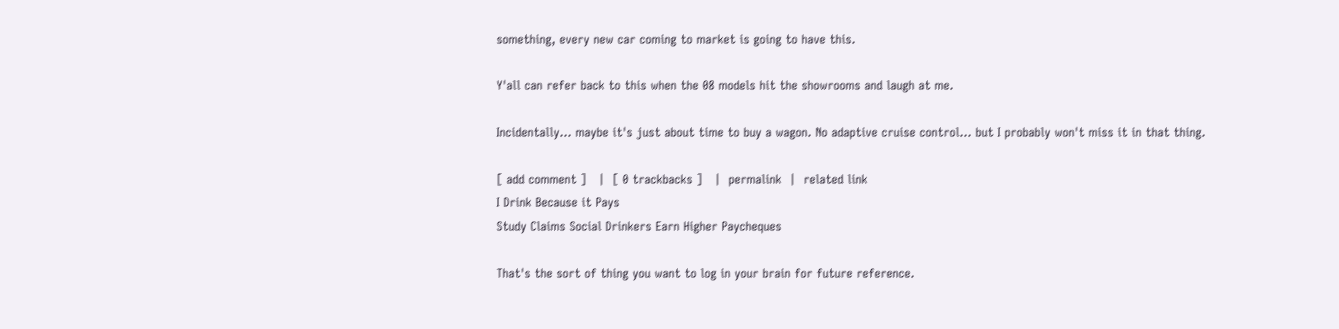something, every new car coming to market is going to have this.

Y'all can refer back to this when the 08 models hit the showrooms and laugh at me.

Incidentally... maybe it's just about time to buy a wagon. No adaptive cruise control... but I probably won't miss it in that thing.

[ add comment ]   |  [ 0 trackbacks ]   |  permalink  |  related link
I Drink Because it Pays
Study Claims Social Drinkers Earn Higher Paycheques

That's the sort of thing you want to log in your brain for future reference.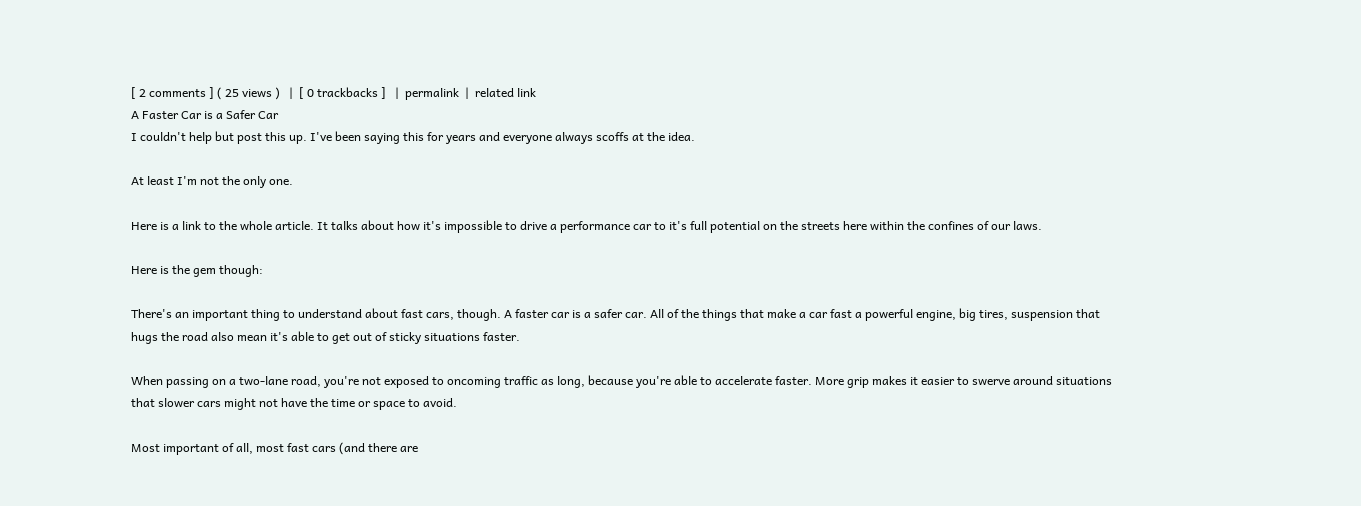[ 2 comments ] ( 25 views )   |  [ 0 trackbacks ]   |  permalink  |  related link
A Faster Car is a Safer Car
I couldn't help but post this up. I've been saying this for years and everyone always scoffs at the idea.

At least I'm not the only one.

Here is a link to the whole article. It talks about how it's impossible to drive a performance car to it's full potential on the streets here within the confines of our laws.

Here is the gem though:

There's an important thing to understand about fast cars, though. A faster car is a safer car. All of the things that make a car fast a powerful engine, big tires, suspension that hugs the road also mean it's able to get out of sticky situations faster.

When passing on a two-lane road, you're not exposed to oncoming traffic as long, because you're able to accelerate faster. More grip makes it easier to swerve around situations that slower cars might not have the time or space to avoid.

Most important of all, most fast cars (and there are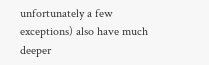unfortunately a few exceptions) also have much deeper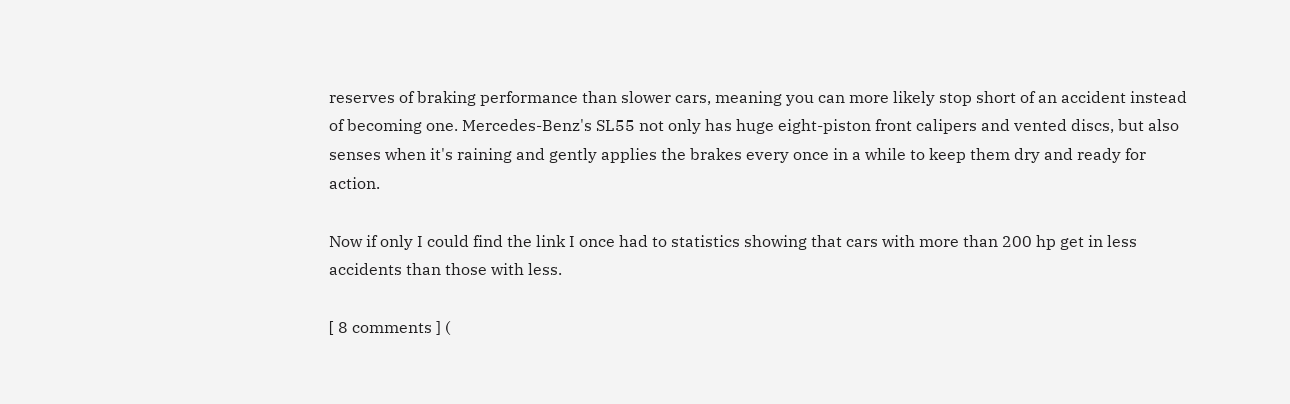reserves of braking performance than slower cars, meaning you can more likely stop short of an accident instead of becoming one. Mercedes-Benz's SL55 not only has huge eight-piston front calipers and vented discs, but also senses when it's raining and gently applies the brakes every once in a while to keep them dry and ready for action.

Now if only I could find the link I once had to statistics showing that cars with more than 200 hp get in less accidents than those with less.

[ 8 comments ] (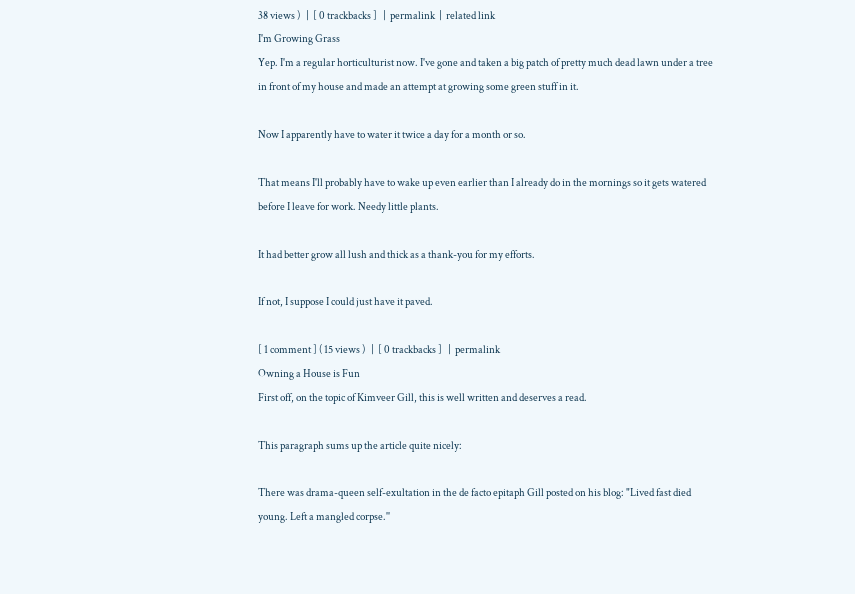38 views )   |  [ 0 trackbacks ]   |  permalink  |  related link
I'm Growing Grass
Yep. I'm a regular horticulturist now. I've gone and taken a big patch of pretty much dead lawn under a tree in front of my house and made an attempt at growing some green stuff in it.

Now I apparently have to water it twice a day for a month or so.

That means I'll probably have to wake up even earlier than I already do in the mornings so it gets watered before I leave for work. Needy little plants.

It had better grow all lush and thick as a thank-you for my efforts.

If not, I suppose I could just have it paved.

[ 1 comment ] ( 15 views )   |  [ 0 trackbacks ]   |  permalink
Owning a House is Fun
First off, on the topic of Kimveer Gill, this is well written and deserves a read.

This paragraph sums up the article quite nicely:

There was drama-queen self-exultation in the de facto epitaph Gill posted on his blog: "Lived fast died young. Left a mangled corpse.''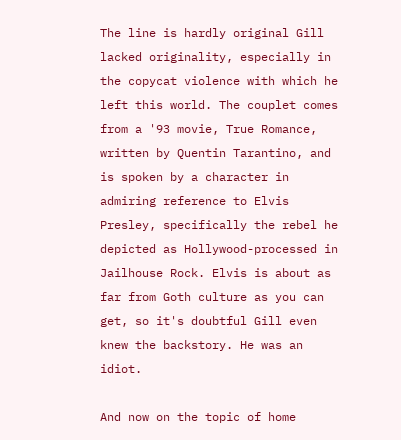The line is hardly original Gill lacked originality, especially in the copycat violence with which he left this world. The couplet comes from a '93 movie, True Romance, written by Quentin Tarantino, and is spoken by a character in admiring reference to Elvis Presley, specifically the rebel he depicted as Hollywood-processed in Jailhouse Rock. Elvis is about as far from Goth culture as you can get, so it's doubtful Gill even knew the backstory. He was an idiot.

And now on the topic of home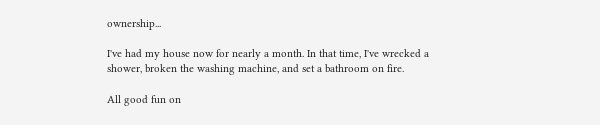ownership...

I've had my house now for nearly a month. In that time, I've wrecked a shower, broken the washing machine, and set a bathroom on fire.

All good fun on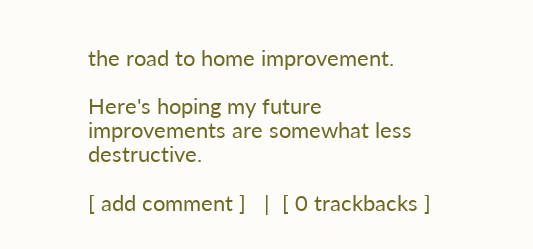the road to home improvement.

Here's hoping my future improvements are somewhat less destructive.

[ add comment ]   |  [ 0 trackbacks ]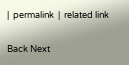|  permalink  |  related link

Back Next